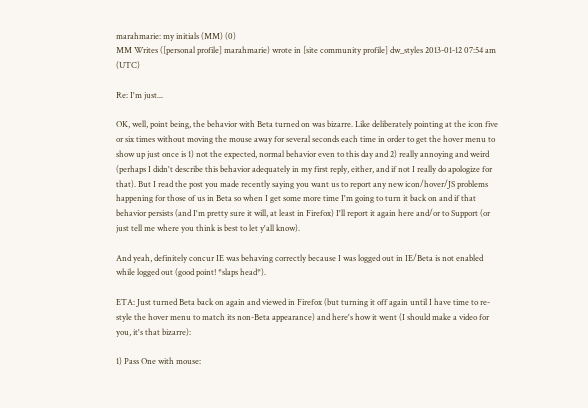marahmarie: my initials (MM) (0)
MM Writes ([personal profile] marahmarie) wrote in [site community profile] dw_styles 2013-01-12 07:54 am (UTC)

Re: I'm just...

OK, well, point being, the behavior with Beta turned on was bizarre. Like deliberately pointing at the icon five or six times without moving the mouse away for several seconds each time in order to get the hover menu to show up just once is 1) not the expected, normal behavior even to this day and 2) really annoying and weird (perhaps I didn't describe this behavior adequately in my first reply, either, and if not I really do apologize for that). But I read the post you made recently saying you want us to report any new icon/hover/JS problems happening for those of us in Beta so when I get some more time I'm going to turn it back on and if that behavior persists (and I'm pretty sure it will, at least in Firefox) I'll report it again here and/or to Support (or just tell me where you think is best to let y'all know).

And yeah, definitely concur IE was behaving correctly because I was logged out in IE/Beta is not enabled while logged out (good point! *slaps head*).

ETA: Just turned Beta back on again and viewed in Firefox (but turning it off again until I have time to re-style the hover menu to match its non-Beta appearance) and here's how it went (I should make a video for you, it's that bizarre):

1) Pass One with mouse: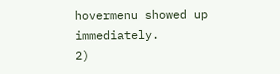hovermenu showed up immediately.
2)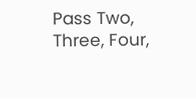Pass Two, Three, Four,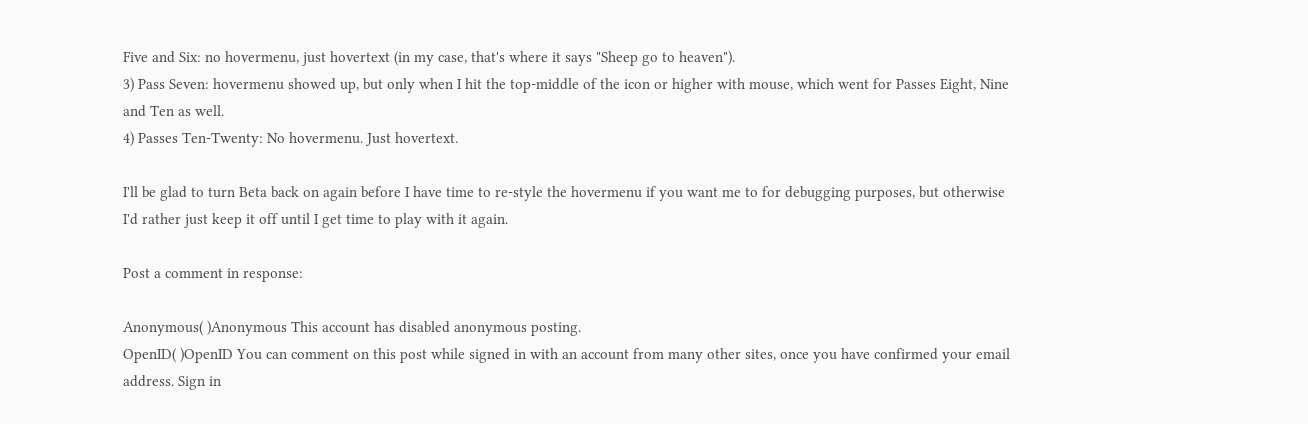Five and Six: no hovermenu, just hovertext (in my case, that's where it says "Sheep go to heaven").
3) Pass Seven: hovermenu showed up, but only when I hit the top-middle of the icon or higher with mouse, which went for Passes Eight, Nine and Ten as well.
4) Passes Ten-Twenty: No hovermenu. Just hovertext.

I'll be glad to turn Beta back on again before I have time to re-style the hovermenu if you want me to for debugging purposes, but otherwise I'd rather just keep it off until I get time to play with it again.

Post a comment in response:

Anonymous( )Anonymous This account has disabled anonymous posting.
OpenID( )OpenID You can comment on this post while signed in with an account from many other sites, once you have confirmed your email address. Sign in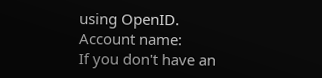using OpenID.
Account name:
If you don't have an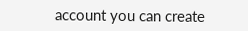account you can create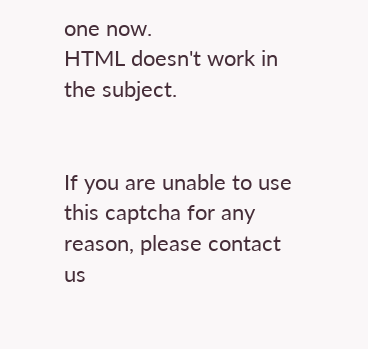one now.
HTML doesn't work in the subject.


If you are unable to use this captcha for any reason, please contact us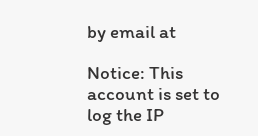by email at

Notice: This account is set to log the IP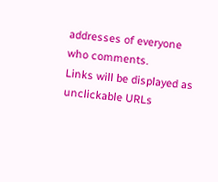addresses of everyone who comments.
Links will be displayed as unclickable URLs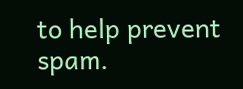to help prevent spam.